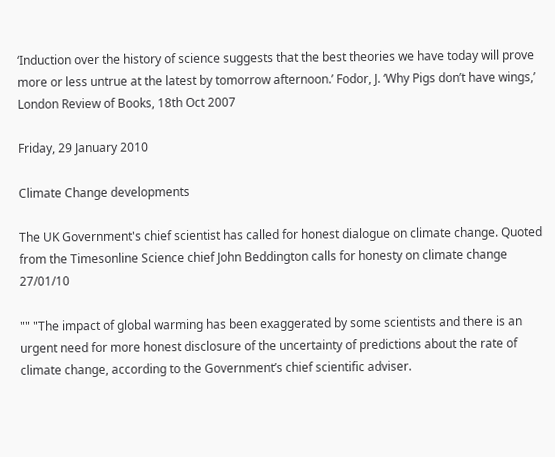‘Induction over the history of science suggests that the best theories we have today will prove more or less untrue at the latest by tomorrow afternoon.’ Fodor, J. ‘Why Pigs don’t have wings,’ London Review of Books, 18th Oct 2007

Friday, 29 January 2010

Climate Change developments

The UK Government's chief scientist has called for honest dialogue on climate change. Quoted from the Timesonline Science chief John Beddington calls for honesty on climate change 27/01/10

"" "The impact of global warming has been exaggerated by some scientists and there is an urgent need for more honest disclosure of the uncertainty of predictions about the rate of climate change, according to the Government’s chief scientific adviser.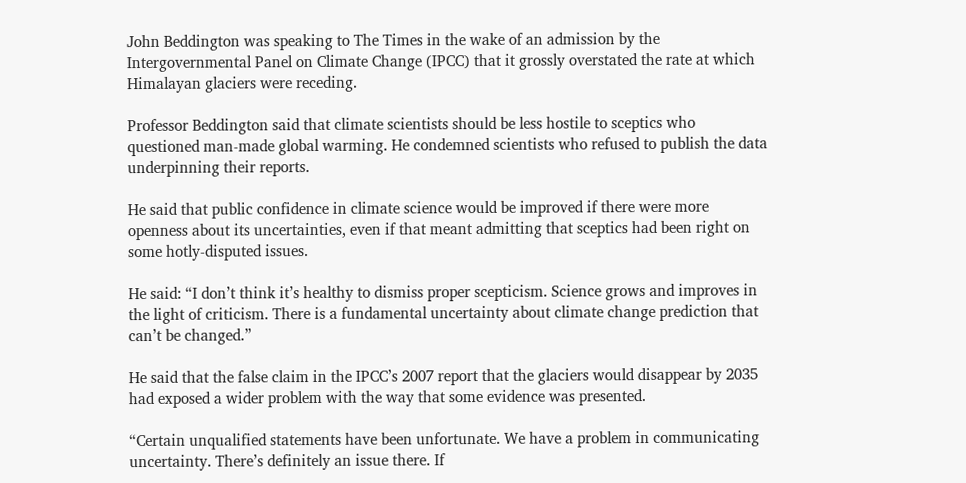John Beddington was speaking to The Times in the wake of an admission by the Intergovernmental Panel on Climate Change (IPCC) that it grossly overstated the rate at which Himalayan glaciers were receding.

Professor Beddington said that climate scientists should be less hostile to sceptics who questioned man-made global warming. He condemned scientists who refused to publish the data underpinning their reports.

He said that public confidence in climate science would be improved if there were more openness about its uncertainties, even if that meant admitting that sceptics had been right on some hotly-disputed issues.

He said: “I don’t think it’s healthy to dismiss proper scepticism. Science grows and improves in the light of criticism. There is a fundamental uncertainty about climate change prediction that can’t be changed.”

He said that the false claim in the IPCC’s 2007 report that the glaciers would disappear by 2035 had exposed a wider problem with the way that some evidence was presented.

“Certain unqualified statements have been unfortunate. We have a problem in communicating uncertainty. There’s definitely an issue there. If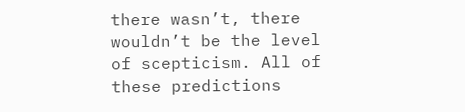there wasn’t, there wouldn’t be the level of scepticism. All of these predictions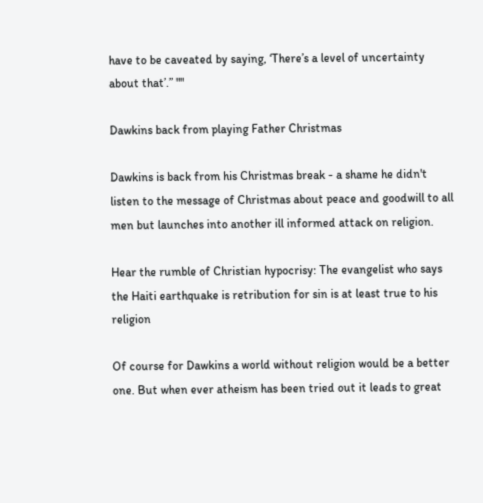have to be caveated by saying, ‘There’s a level of uncertainty about that’.” ""

Dawkins back from playing Father Christmas

Dawkins is back from his Christmas break - a shame he didn't listen to the message of Christmas about peace and goodwill to all men but launches into another ill informed attack on religion.

Hear the rumble of Christian hypocrisy: The evangelist who says the Haiti earthquake is retribution for sin is at least true to his religion

Of course for Dawkins a world without religion would be a better one. But when ever atheism has been tried out it leads to great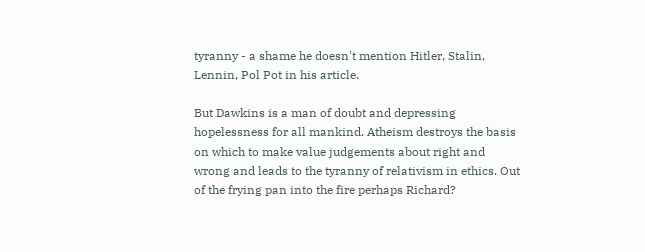tyranny - a shame he doesn't mention Hitler, Stalin, Lennin, Pol Pot in his article.

But Dawkins is a man of doubt and depressing hopelessness for all mankind. Atheism destroys the basis on which to make value judgements about right and wrong and leads to the tyranny of relativism in ethics. Out of the frying pan into the fire perhaps Richard?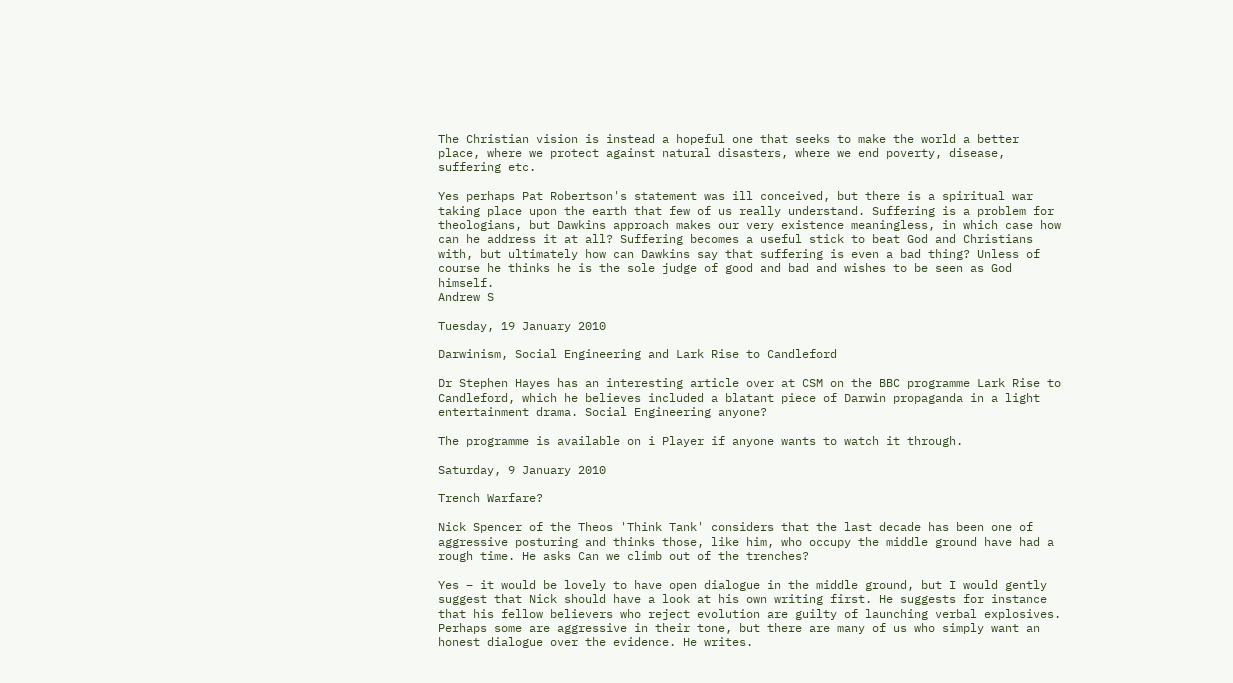The Christian vision is instead a hopeful one that seeks to make the world a better place, where we protect against natural disasters, where we end poverty, disease, suffering etc.

Yes perhaps Pat Robertson's statement was ill conceived, but there is a spiritual war taking place upon the earth that few of us really understand. Suffering is a problem for theologians, but Dawkins approach makes our very existence meaningless, in which case how can he address it at all? Suffering becomes a useful stick to beat God and Christians with, but ultimately how can Dawkins say that suffering is even a bad thing? Unless of course he thinks he is the sole judge of good and bad and wishes to be seen as God himself.
Andrew S

Tuesday, 19 January 2010

Darwinism, Social Engineering and Lark Rise to Candleford

Dr Stephen Hayes has an interesting article over at CSM on the BBC programme Lark Rise to Candleford, which he believes included a blatant piece of Darwin propaganda in a light entertainment drama. Social Engineering anyone?

The programme is available on i Player if anyone wants to watch it through.

Saturday, 9 January 2010

Trench Warfare?

Nick Spencer of the Theos 'Think Tank' considers that the last decade has been one of aggressive posturing and thinks those, like him, who occupy the middle ground have had a rough time. He asks Can we climb out of the trenches?

Yes – it would be lovely to have open dialogue in the middle ground, but I would gently suggest that Nick should have a look at his own writing first. He suggests for instance that his fellow believers who reject evolution are guilty of launching verbal explosives. Perhaps some are aggressive in their tone, but there are many of us who simply want an honest dialogue over the evidence. He writes.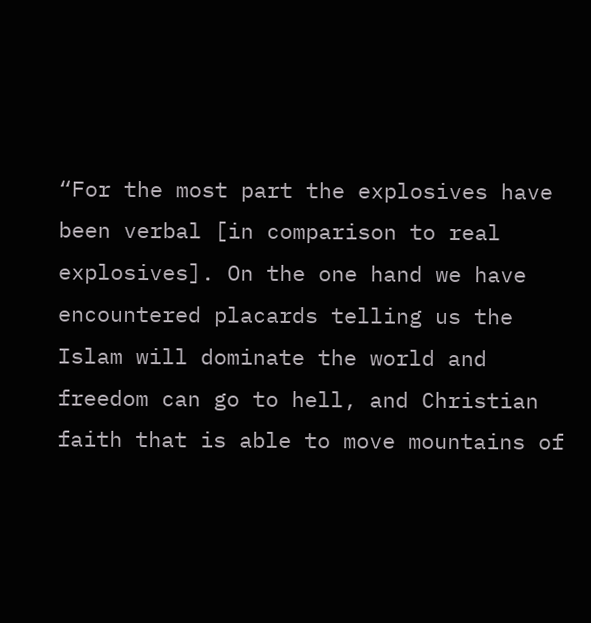“For the most part the explosives have been verbal [in comparison to real explosives]. On the one hand we have encountered placards telling us the Islam will dominate the world and freedom can go to hell, and Christian faith that is able to move mountains of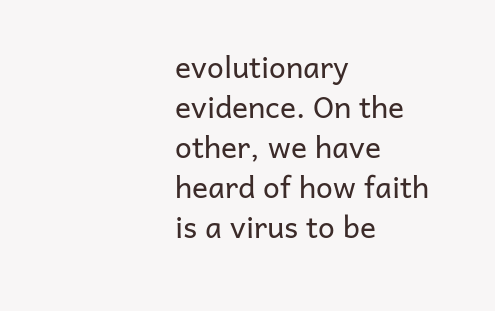evolutionary evidence. On the other, we have heard of how faith is a virus to be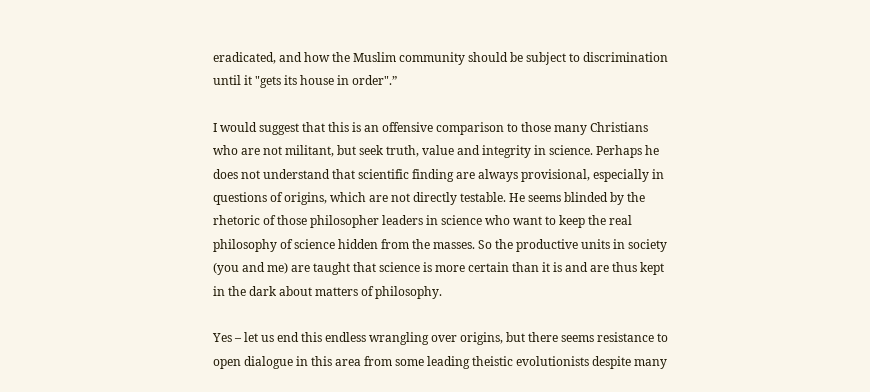eradicated, and how the Muslim community should be subject to discrimination until it "gets its house in order".”

I would suggest that this is an offensive comparison to those many Christians who are not militant, but seek truth, value and integrity in science. Perhaps he does not understand that scientific finding are always provisional, especially in questions of origins, which are not directly testable. He seems blinded by the rhetoric of those philosopher leaders in science who want to keep the real philosophy of science hidden from the masses. So the productive units in society (you and me) are taught that science is more certain than it is and are thus kept in the dark about matters of philosophy.

Yes – let us end this endless wrangling over origins, but there seems resistance to open dialogue in this area from some leading theistic evolutionists despite many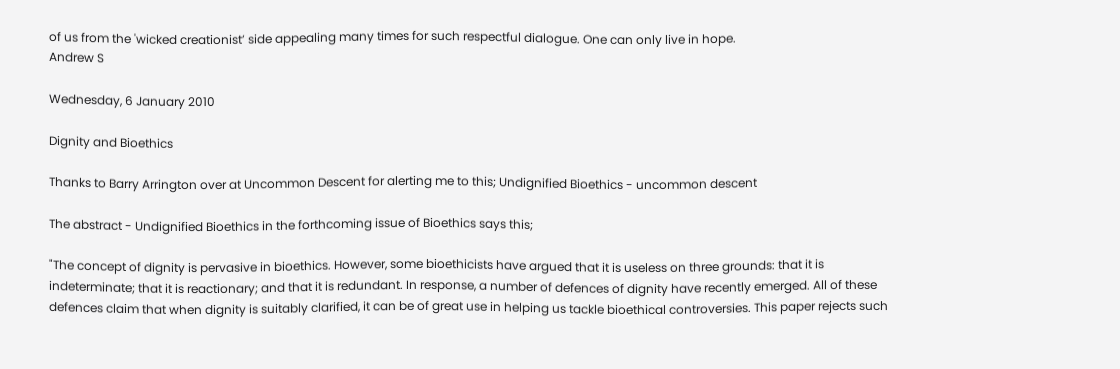of us from the 'wicked creationist’ side appealing many times for such respectful dialogue. One can only live in hope.
Andrew S

Wednesday, 6 January 2010

Dignity and Bioethics

Thanks to Barry Arrington over at Uncommon Descent for alerting me to this; Undignified Bioethics - uncommon descent

The abstract - Undignified Bioethics in the forthcoming issue of Bioethics says this;

"The concept of dignity is pervasive in bioethics. However, some bioethicists have argued that it is useless on three grounds: that it is indeterminate; that it is reactionary; and that it is redundant. In response, a number of defences of dignity have recently emerged. All of these defences claim that when dignity is suitably clarified, it can be of great use in helping us tackle bioethical controversies. This paper rejects such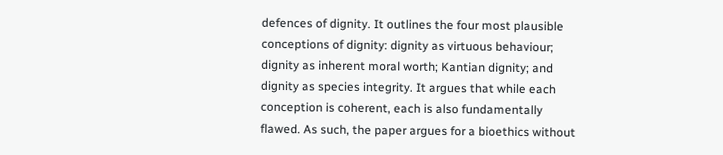defences of dignity. It outlines the four most plausible conceptions of dignity: dignity as virtuous behaviour; dignity as inherent moral worth; Kantian dignity; and dignity as species integrity. It argues that while each conception is coherent, each is also fundamentally flawed. As such, the paper argues for a bioethics without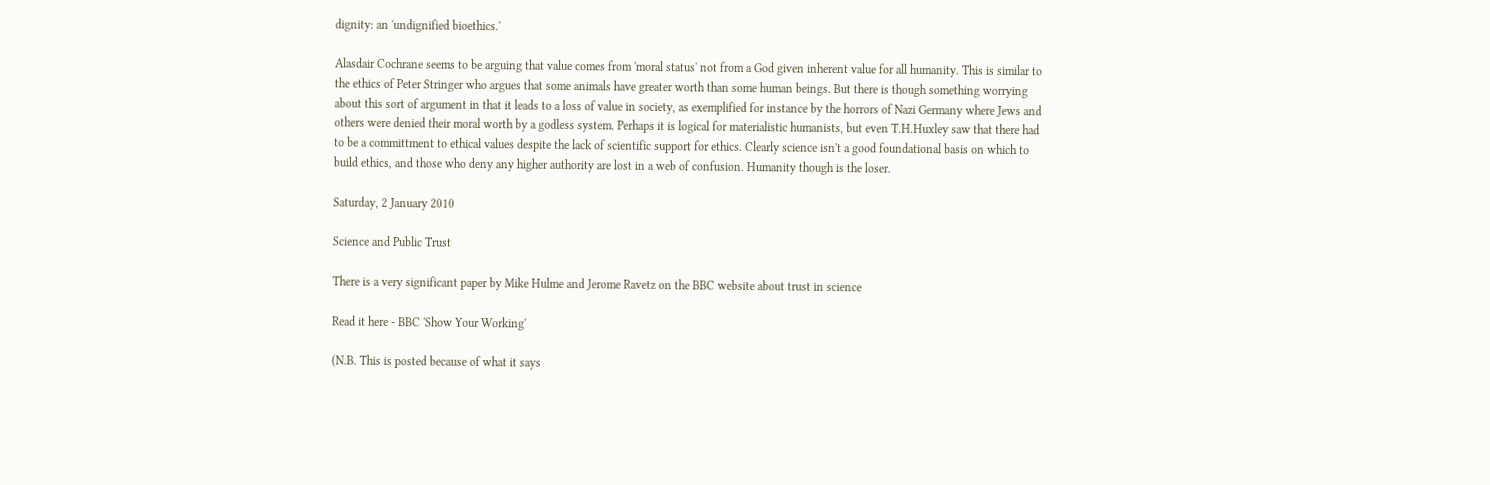dignity: an 'undignified bioethics.'

Alasdair Cochrane seems to be arguing that value comes from 'moral status' not from a God given inherent value for all humanity. This is similar to the ethics of Peter Stringer who argues that some animals have greater worth than some human beings. But there is though something worrying about this sort of argument in that it leads to a loss of value in society, as exemplified for instance by the horrors of Nazi Germany where Jews and others were denied their moral worth by a godless system. Perhaps it is logical for materialistic humanists, but even T.H.Huxley saw that there had to be a committment to ethical values despite the lack of scientific support for ethics. Clearly science isn't a good foundational basis on which to build ethics, and those who deny any higher authority are lost in a web of confusion. Humanity though is the loser.

Saturday, 2 January 2010

Science and Public Trust

There is a very significant paper by Mike Hulme and Jerome Ravetz on the BBC website about trust in science

Read it here - BBC 'Show Your Working'

(N.B. This is posted because of what it says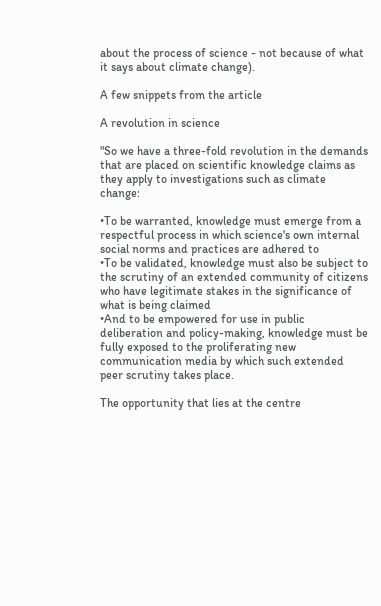about the process of science - not because of what it says about climate change).

A few snippets from the article

A revolution in science

"So we have a three-fold revolution in the demands that are placed on scientific knowledge claims as they apply to investigations such as climate change:

•To be warranted, knowledge must emerge from a respectful process in which science's own internal social norms and practices are adhered to
•To be validated, knowledge must also be subject to the scrutiny of an extended community of citizens who have legitimate stakes in the significance of what is being claimed
•And to be empowered for use in public deliberation and policy-making, knowledge must be fully exposed to the proliferating new communication media by which such extended peer scrutiny takes place.

The opportunity that lies at the centre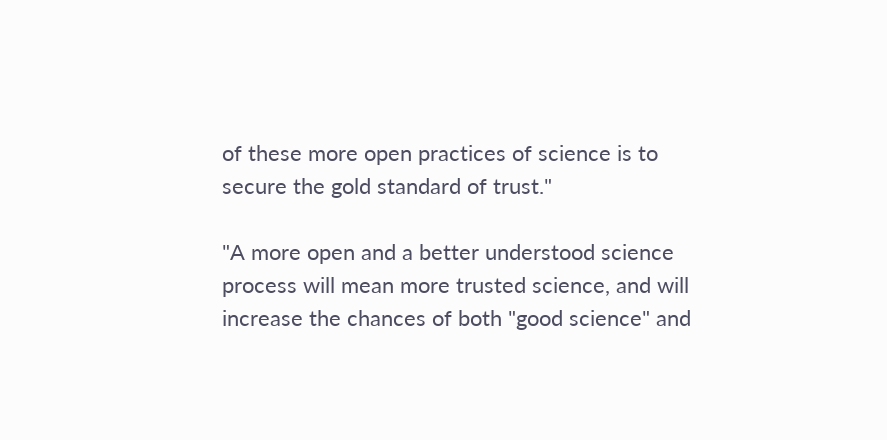of these more open practices of science is to secure the gold standard of trust."

"A more open and a better understood science process will mean more trusted science, and will increase the chances of both "good science" and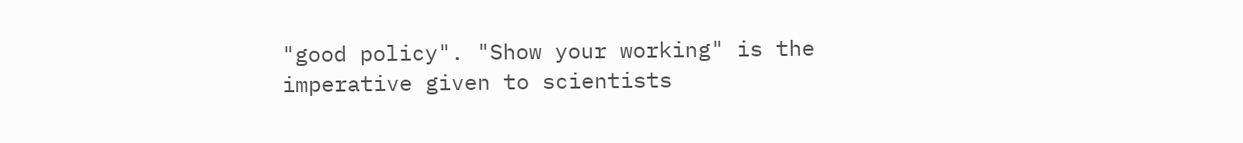"good policy". "Show your working" is the imperative given to scientists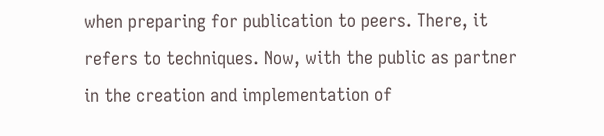when preparing for publication to peers. There, it refers to techniques. Now, with the public as partner in the creation and implementation of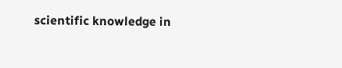scientific knowledge in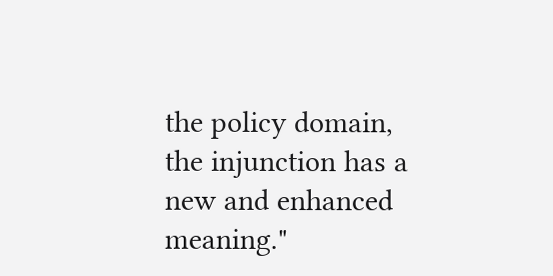the policy domain, the injunction has a new and enhanced meaning."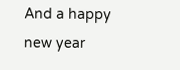And a happy new year